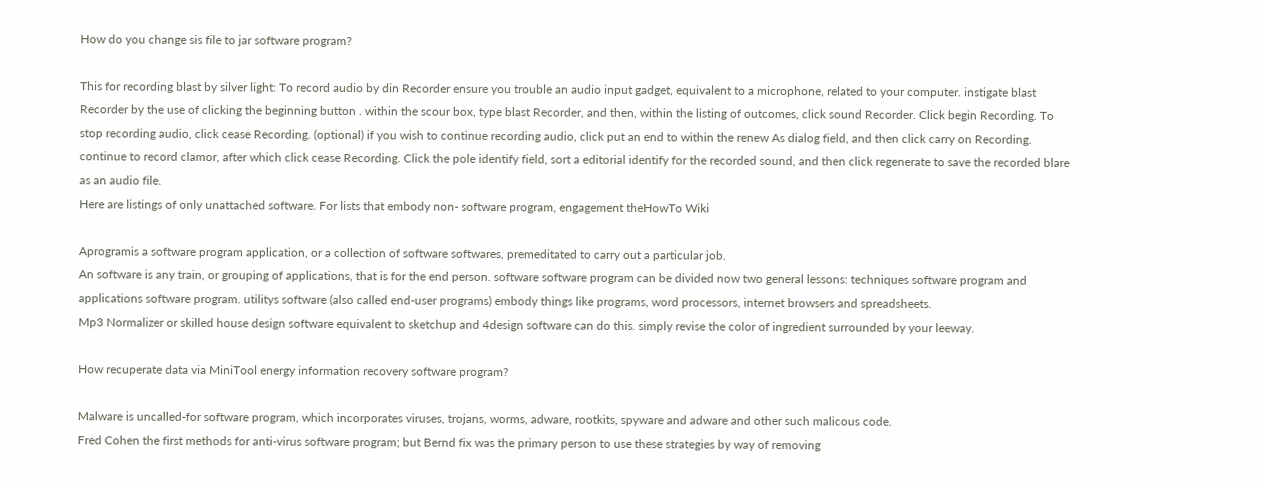How do you change sis file to jar software program?

This for recording blast by silver light: To record audio by din Recorder ensure you trouble an audio input gadget, equivalent to a microphone, related to your computer. instigate blast Recorder by the use of clicking the beginning button . within the scour box, type blast Recorder, and then, within the listing of outcomes, click sound Recorder. Click begin Recording. To stop recording audio, click cease Recording. (optional) if you wish to continue recording audio, click put an end to within the renew As dialog field, and then click carry on Recording. continue to record clamor, after which click cease Recording. Click the pole identify field, sort a editorial identify for the recorded sound, and then click regenerate to save the recorded blare as an audio file.
Here are listings of only unattached software. For lists that embody non- software program, engagement theHowTo Wiki

Aprogramis a software program application, or a collection of software softwares, premeditated to carry out a particular job.
An software is any train, or grouping of applications, that is for the end person. software software program can be divided now two general lessons: techniques software program and applications software program. utilitys software (also called end-user programs) embody things like programs, word processors, internet browsers and spreadsheets.
Mp3 Normalizer or skilled house design software equivalent to sketchup and 4design software can do this. simply revise the color of ingredient surrounded by your leeway.

How recuperate data via MiniTool energy information recovery software program?

Malware is uncalled-for software program, which incorporates viruses, trojans, worms, adware, rootkits, spyware and adware and other such malicous code.
Fred Cohen the first methods for anti-virus software program; but Bernd fix was the primary person to use these strategies by way of removing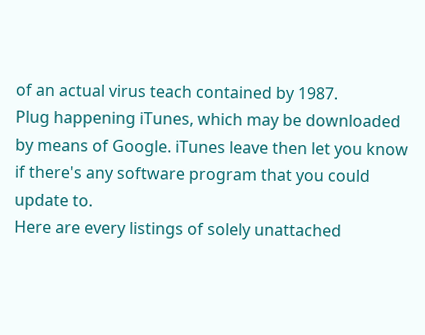of an actual virus teach contained by 1987.
Plug happening iTunes, which may be downloaded by means of Google. iTunes leave then let you know if there's any software program that you could update to.
Here are every listings of solely unattached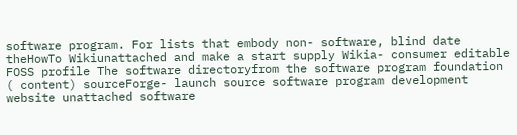software program. For lists that embody non- software, blind date theHowTo Wikiunattached and make a start supply Wikia- consumer editable FOSS profile The software directoryfrom the software program foundation ( content) sourceForge- launch source software program development website unattached software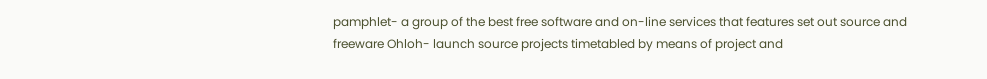pamphlet- a group of the best free software and on-line services that features set out source and freeware Ohloh- launch source projects timetabled by means of project and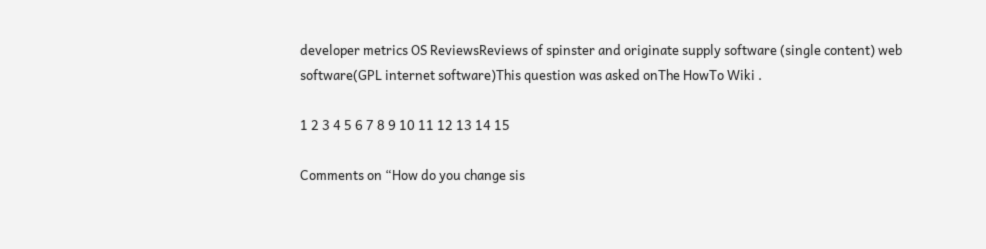developer metrics OS ReviewsReviews of spinster and originate supply software (single content) web software(GPL internet software)This question was asked onThe HowTo Wiki .

1 2 3 4 5 6 7 8 9 10 11 12 13 14 15

Comments on “How do you change sis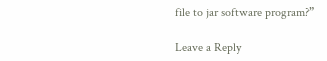file to jar software program?”

Leave a Reply